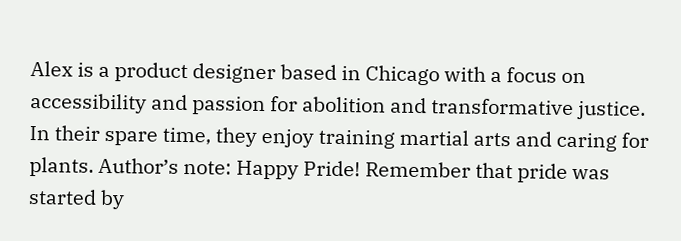Alex is a product designer based in Chicago with a focus on accessibility and passion for abolition and transformative justice. In their spare time, they enjoy training martial arts and caring for plants. Author’s note: Happy Pride! Remember that pride was started by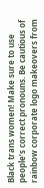Black trans women! Make sure to use people’s correct pronouns. Be cautious of rainbow corporate logo makeovers from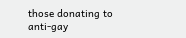those donating to anti-gay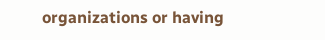organizations or having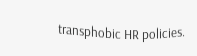transphobic HR policies.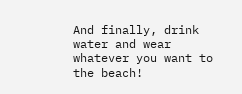And finally, drink water and wear whatever you want to the beach!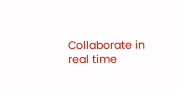Collaborate in real time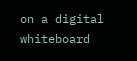on a digital whiteboard